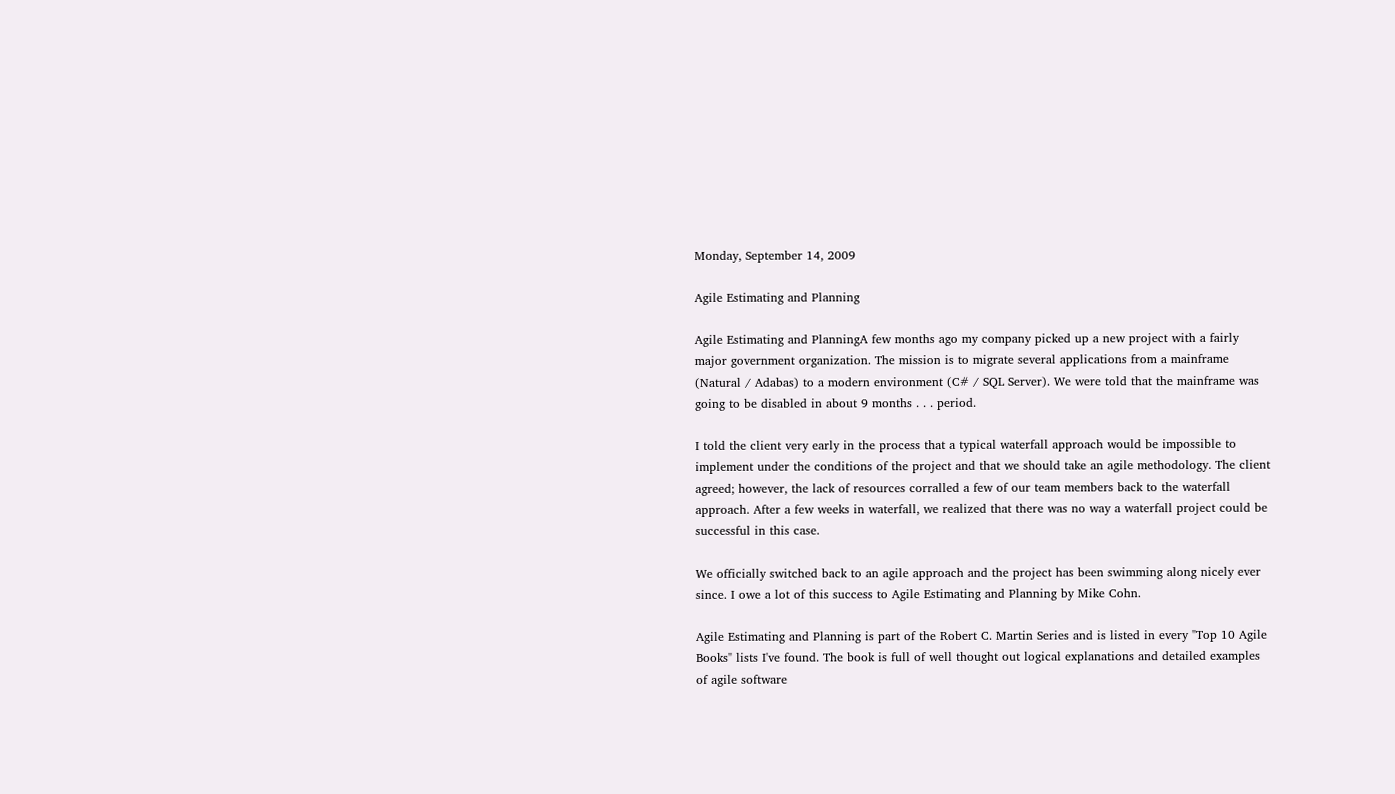Monday, September 14, 2009

Agile Estimating and Planning

Agile Estimating and PlanningA few months ago my company picked up a new project with a fairly major government organization. The mission is to migrate several applications from a mainframe (Natural / Adabas) to a modern environment (C# / SQL Server). We were told that the mainframe was going to be disabled in about 9 months . . . period.

I told the client very early in the process that a typical waterfall approach would be impossible to implement under the conditions of the project and that we should take an agile methodology. The client agreed; however, the lack of resources corralled a few of our team members back to the waterfall approach. After a few weeks in waterfall, we realized that there was no way a waterfall project could be successful in this case.

We officially switched back to an agile approach and the project has been swimming along nicely ever since. I owe a lot of this success to Agile Estimating and Planning by Mike Cohn.

Agile Estimating and Planning is part of the Robert C. Martin Series and is listed in every "Top 10 Agile Books" lists I've found. The book is full of well thought out logical explanations and detailed examples of agile software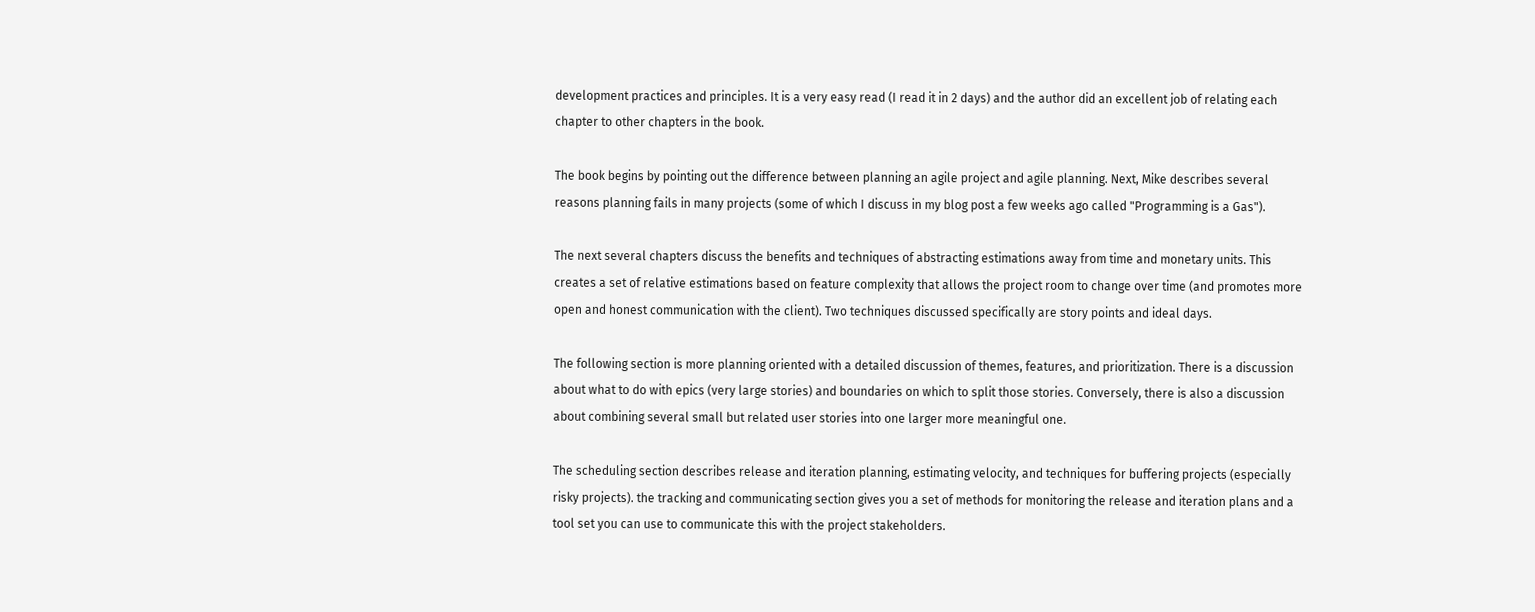development practices and principles. It is a very easy read (I read it in 2 days) and the author did an excellent job of relating each chapter to other chapters in the book.

The book begins by pointing out the difference between planning an agile project and agile planning. Next, Mike describes several reasons planning fails in many projects (some of which I discuss in my blog post a few weeks ago called "Programming is a Gas").

The next several chapters discuss the benefits and techniques of abstracting estimations away from time and monetary units. This creates a set of relative estimations based on feature complexity that allows the project room to change over time (and promotes more open and honest communication with the client). Two techniques discussed specifically are story points and ideal days.

The following section is more planning oriented with a detailed discussion of themes, features, and prioritization. There is a discussion about what to do with epics (very large stories) and boundaries on which to split those stories. Conversely, there is also a discussion about combining several small but related user stories into one larger more meaningful one.

The scheduling section describes release and iteration planning, estimating velocity, and techniques for buffering projects (especially risky projects). the tracking and communicating section gives you a set of methods for monitoring the release and iteration plans and a tool set you can use to communicate this with the project stakeholders.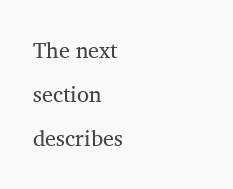The next section describes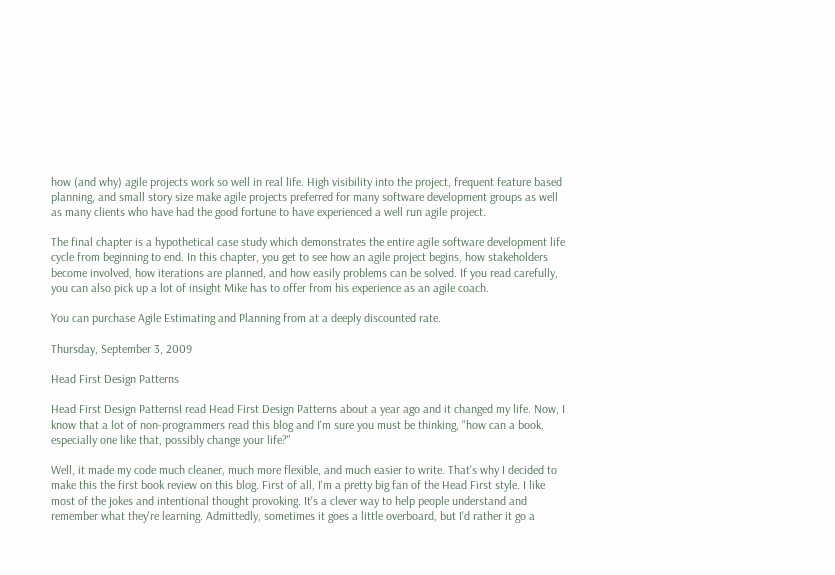how (and why) agile projects work so well in real life. High visibility into the project, frequent feature based planning, and small story size make agile projects preferred for many software development groups as well as many clients who have had the good fortune to have experienced a well run agile project.

The final chapter is a hypothetical case study which demonstrates the entire agile software development life cycle from beginning to end. In this chapter, you get to see how an agile project begins, how stakeholders become involved, how iterations are planned, and how easily problems can be solved. If you read carefully, you can also pick up a lot of insight Mike has to offer from his experience as an agile coach.

You can purchase Agile Estimating and Planning from at a deeply discounted rate.

Thursday, September 3, 2009

Head First Design Patterns

Head First Design PatternsI read Head First Design Patterns about a year ago and it changed my life. Now, I know that a lot of non-programmers read this blog and I'm sure you must be thinking, "how can a book, especially one like that, possibly change your life?"

Well, it made my code much cleaner, much more flexible, and much easier to write. That's why I decided to make this the first book review on this blog. First of all, I'm a pretty big fan of the Head First style. I like most of the jokes and intentional thought provoking. It's a clever way to help people understand and remember what they're learning. Admittedly, sometimes it goes a little overboard, but I'd rather it go a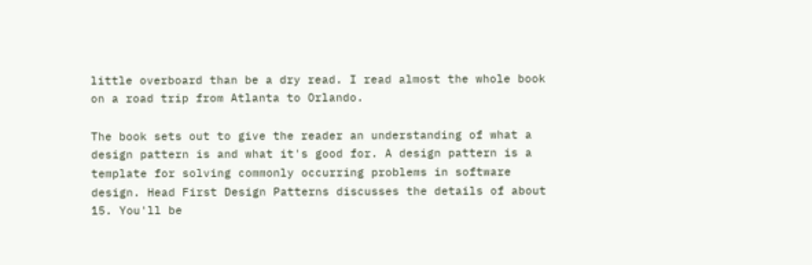little overboard than be a dry read. I read almost the whole book on a road trip from Atlanta to Orlando.

The book sets out to give the reader an understanding of what a design pattern is and what it's good for. A design pattern is a template for solving commonly occurring problems in software design. Head First Design Patterns discusses the details of about 15. You'll be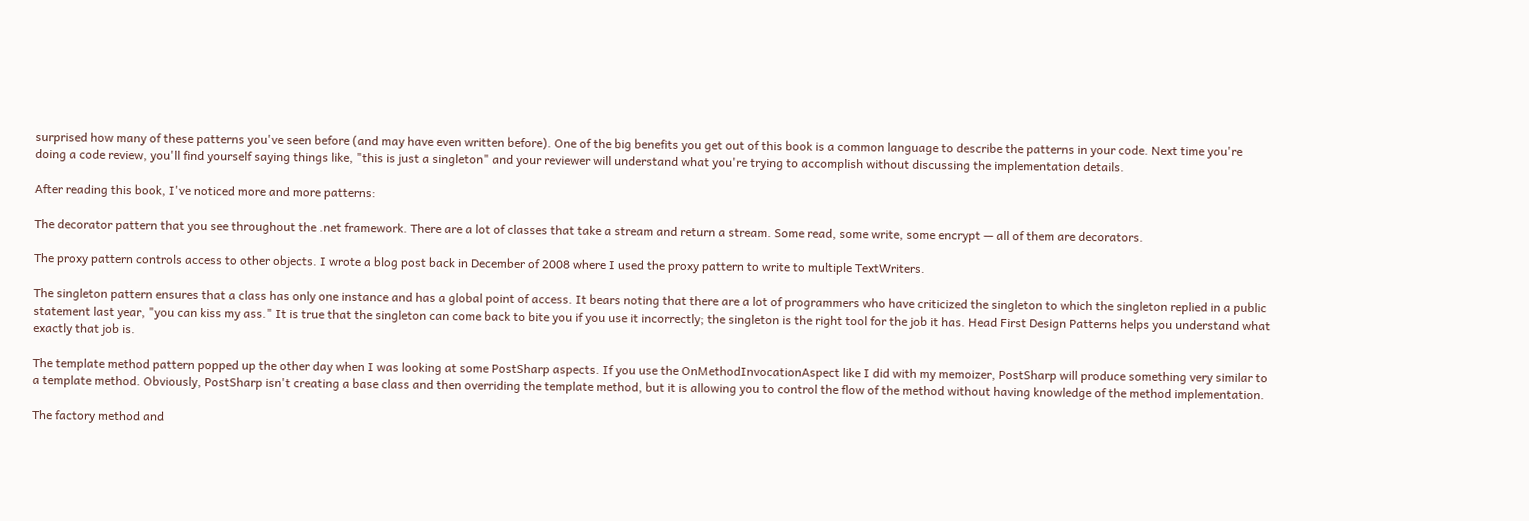surprised how many of these patterns you've seen before (and may have even written before). One of the big benefits you get out of this book is a common language to describe the patterns in your code. Next time you're doing a code review, you'll find yourself saying things like, "this is just a singleton" and your reviewer will understand what you're trying to accomplish without discussing the implementation details.

After reading this book, I've noticed more and more patterns:

The decorator pattern that you see throughout the .net framework. There are a lot of classes that take a stream and return a stream. Some read, some write, some encrypt — all of them are decorators.

The proxy pattern controls access to other objects. I wrote a blog post back in December of 2008 where I used the proxy pattern to write to multiple TextWriters.

The singleton pattern ensures that a class has only one instance and has a global point of access. It bears noting that there are a lot of programmers who have criticized the singleton to which the singleton replied in a public statement last year, "you can kiss my ass." It is true that the singleton can come back to bite you if you use it incorrectly; the singleton is the right tool for the job it has. Head First Design Patterns helps you understand what exactly that job is.

The template method pattern popped up the other day when I was looking at some PostSharp aspects. If you use the OnMethodInvocationAspect like I did with my memoizer, PostSharp will produce something very similar to a template method. Obviously, PostSharp isn't creating a base class and then overriding the template method, but it is allowing you to control the flow of the method without having knowledge of the method implementation.

The factory method and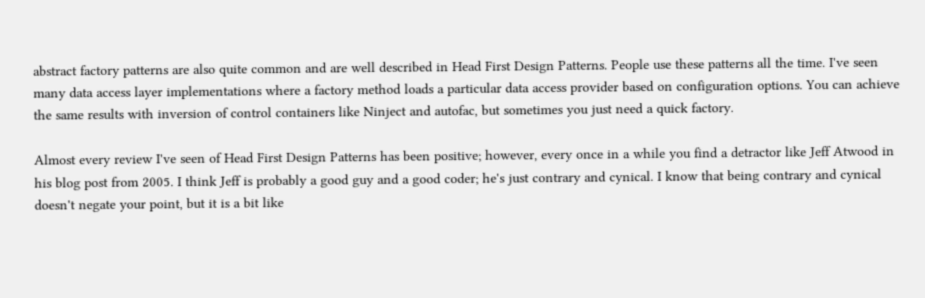abstract factory patterns are also quite common and are well described in Head First Design Patterns. People use these patterns all the time. I've seen many data access layer implementations where a factory method loads a particular data access provider based on configuration options. You can achieve the same results with inversion of control containers like Ninject and autofac, but sometimes you just need a quick factory.

Almost every review I've seen of Head First Design Patterns has been positive; however, every once in a while you find a detractor like Jeff Atwood in his blog post from 2005. I think Jeff is probably a good guy and a good coder; he's just contrary and cynical. I know that being contrary and cynical doesn't negate your point, but it is a bit like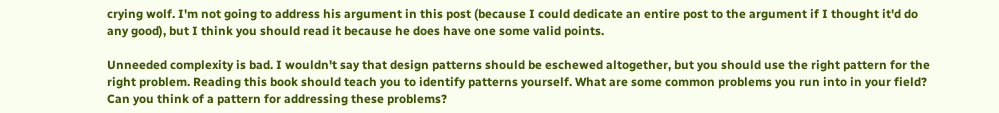crying wolf. I'm not going to address his argument in this post (because I could dedicate an entire post to the argument if I thought it'd do any good), but I think you should read it because he does have one some valid points.

Unneeded complexity is bad. I wouldn't say that design patterns should be eschewed altogether, but you should use the right pattern for the right problem. Reading this book should teach you to identify patterns yourself. What are some common problems you run into in your field? Can you think of a pattern for addressing these problems?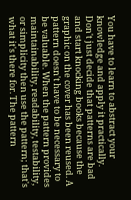You have to learn to abstract your knowledge and apply it practically. Don't just decide that patterns are bad and start knocking books because the graphic on the cover has been reused. A pattern doesn't have to be necessary to be valuable. When the pattern provides maintainability, readability, testability, or simplicity then use the pattern; that's what it's there for. The pattern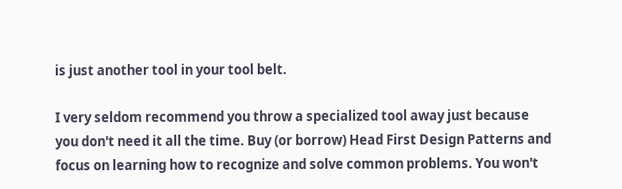is just another tool in your tool belt.

I very seldom recommend you throw a specialized tool away just because you don't need it all the time. Buy (or borrow) Head First Design Patterns and focus on learning how to recognize and solve common problems. You won't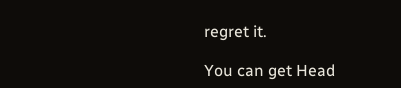regret it.

You can get Head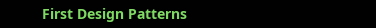First Design Patterns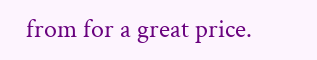from for a great price.